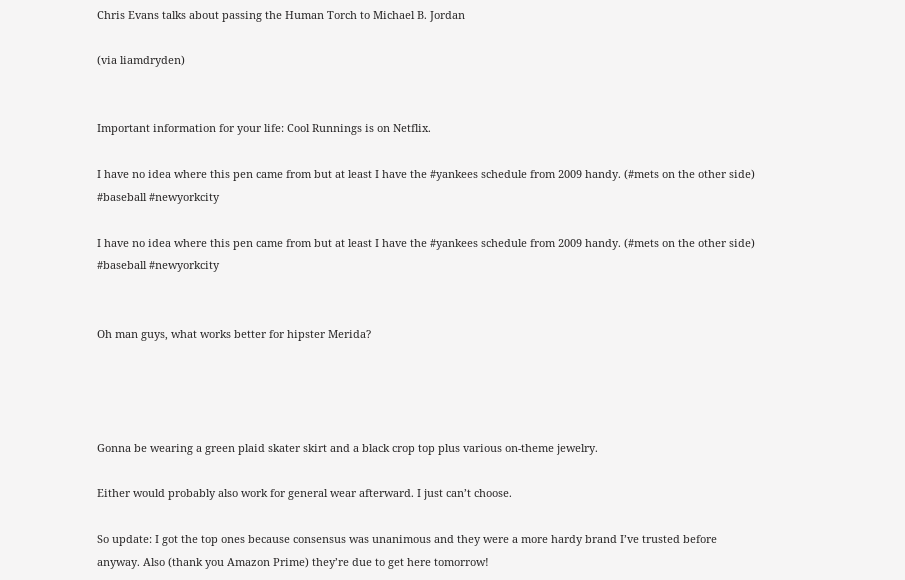Chris Evans talks about passing the Human Torch to Michael B. Jordan

(via liamdryden)


Important information for your life: Cool Runnings is on Netflix.

I have no idea where this pen came from but at least I have the #yankees schedule from 2009 handy. (#mets on the other side) #baseball #newyorkcity

I have no idea where this pen came from but at least I have the #yankees schedule from 2009 handy. (#mets on the other side) #baseball #newyorkcity


Oh man guys, what works better for hipster Merida?




Gonna be wearing a green plaid skater skirt and a black crop top plus various on-theme jewelry.

Either would probably also work for general wear afterward. I just can’t choose.

So update: I got the top ones because consensus was unanimous and they were a more hardy brand I’ve trusted before anyway. Also (thank you Amazon Prime) they’re due to get here tomorrow!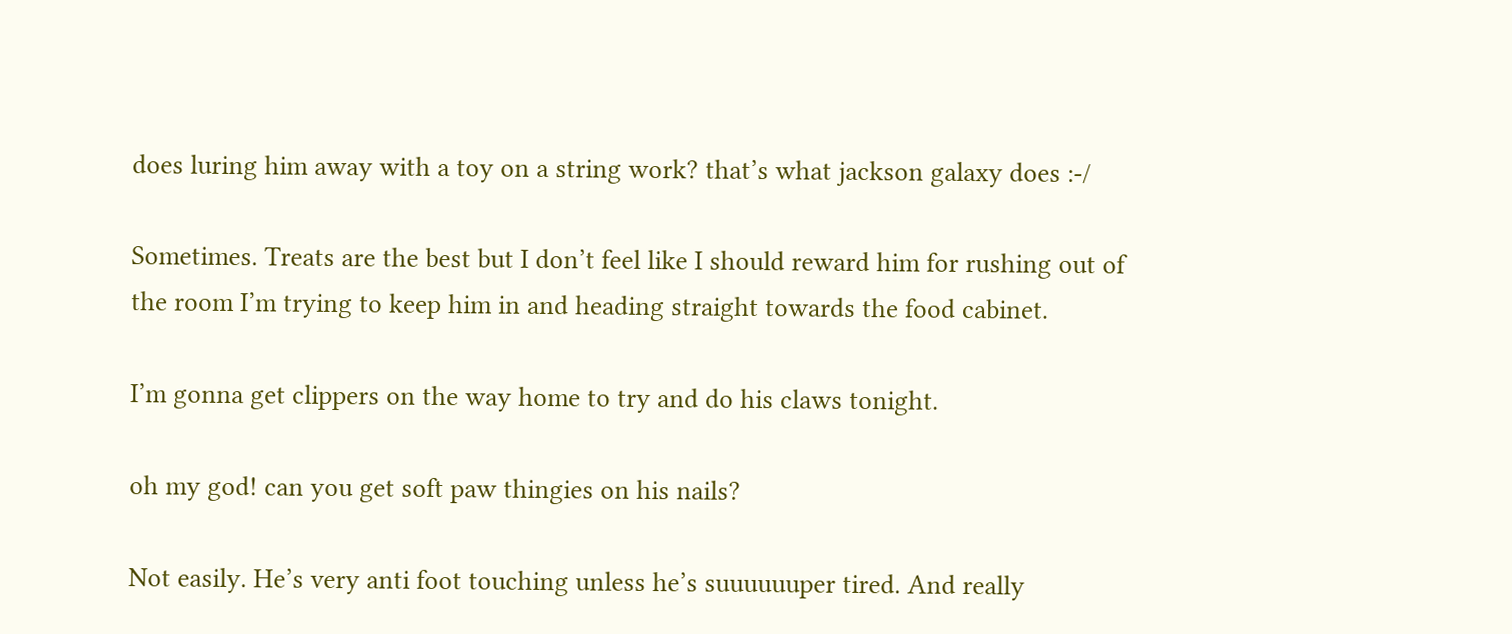does luring him away with a toy on a string work? that’s what jackson galaxy does :-/

Sometimes. Treats are the best but I don’t feel like I should reward him for rushing out of the room I’m trying to keep him in and heading straight towards the food cabinet.

I’m gonna get clippers on the way home to try and do his claws tonight.

oh my god! can you get soft paw thingies on his nails?

Not easily. He’s very anti foot touching unless he’s suuuuuuper tired. And really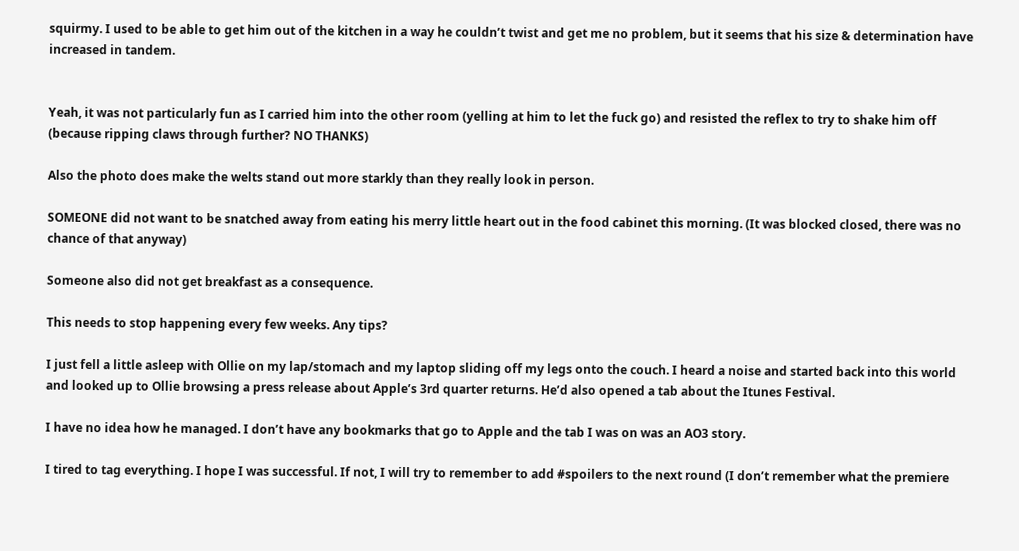squirmy. I used to be able to get him out of the kitchen in a way he couldn’t twist and get me no problem, but it seems that his size & determination have increased in tandem.


Yeah, it was not particularly fun as I carried him into the other room (yelling at him to let the fuck go) and resisted the reflex to try to shake him off (because ripping claws through further? NO THANKS)

Also the photo does make the welts stand out more starkly than they really look in person.

SOMEONE did not want to be snatched away from eating his merry little heart out in the food cabinet this morning. (It was blocked closed, there was no chance of that anyway)

Someone also did not get breakfast as a consequence.

This needs to stop happening every few weeks. Any tips?

I just fell a little asleep with Ollie on my lap/stomach and my laptop sliding off my legs onto the couch. I heard a noise and started back into this world and looked up to Ollie browsing a press release about Apple’s 3rd quarter returns. He’d also opened a tab about the Itunes Festival.

I have no idea how he managed. I don’t have any bookmarks that go to Apple and the tab I was on was an AO3 story.

I tired to tag everything. I hope I was successful. If not, I will try to remember to add #spoilers to the next round (I don’t remember what the premiere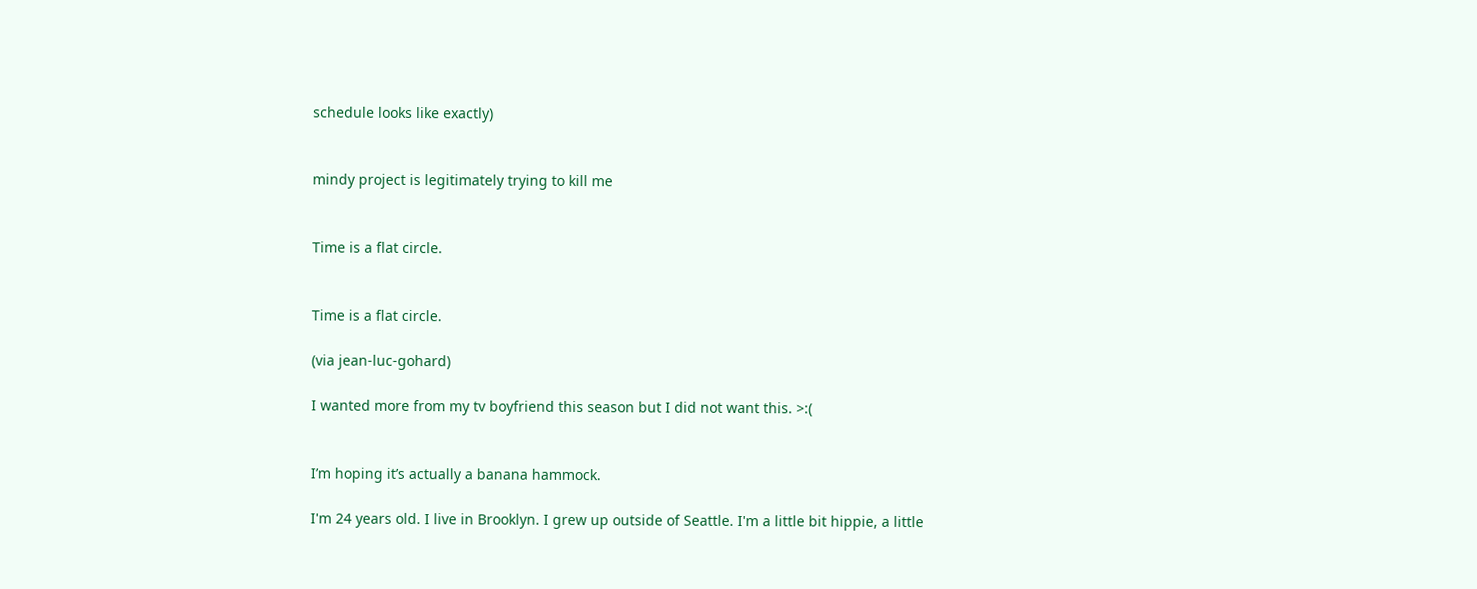schedule looks like exactly)


mindy project is legitimately trying to kill me


Time is a flat circle.


Time is a flat circle.

(via jean-luc-gohard)

I wanted more from my tv boyfriend this season but I did not want this. >:(


I’m hoping it’s actually a banana hammock.

I'm 24 years old. I live in Brooklyn. I grew up outside of Seattle. I'm a little bit hippie, a little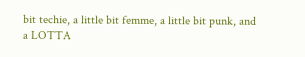bit techie, a little bit femme, a little bit punk, and a LOTTA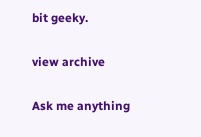bit geeky.

view archive

Ask me anything